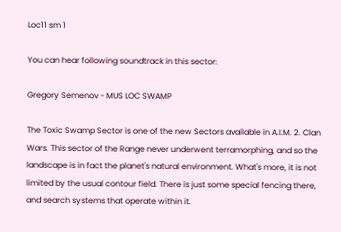Loc11 sm 1

You can hear following soundtrack in this sector:

Gregory Semenov - MUS LOC SWAMP

The Toxic Swamp Sector is one of the new Sectors available in A.I.M. 2. Clan Wars. This sector of the Range never underwent terramorphing, and so the landscape is in fact the planet's natural environment. What's more, it is not limited by the usual contour field. There is just some special fencing there, and search systems that operate within it.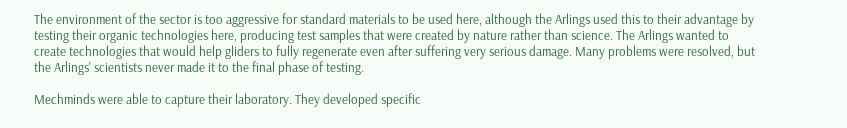The environment of the sector is too aggressive for standard materials to be used here, although the Arlings used this to their advantage by testing their organic technologies here, producing test samples that were created by nature rather than science. The Arlings wanted to create technologies that would help gliders to fully regenerate even after suffering very serious damage. Many problems were resolved, but the Arlings' scientists never made it to the final phase of testing.

Mechminds were able to capture their laboratory. They developed specific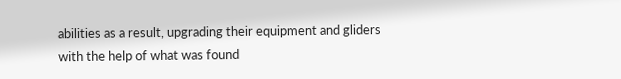abilities as a result, upgrading their equipment and gliders with the help of what was found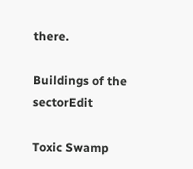there.

Buildings of the sectorEdit

Toxic Swamp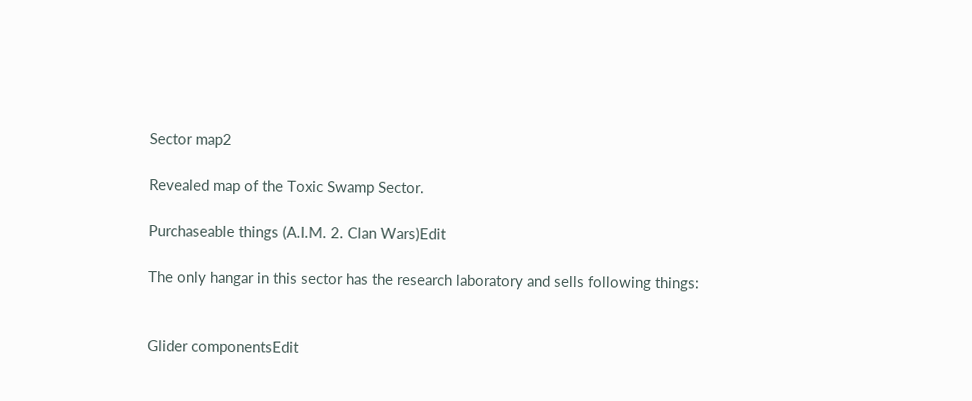Sector map2

Revealed map of the Toxic Swamp Sector.

Purchaseable things (A.I.M. 2. Clan Wars)Edit

The only hangar in this sector has the research laboratory and sells following things:


Glider componentsEdit